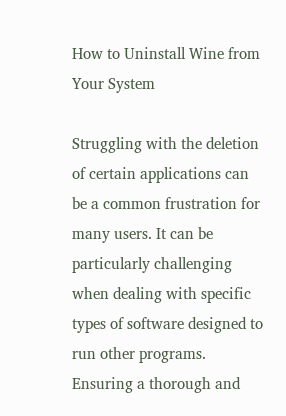How to Uninstall Wine from Your System

Struggling with the deletion of certain applications can be a common frustration for many users. It can be particularly challenging when dealing with specific types of software designed to run other programs. Ensuring a thorough and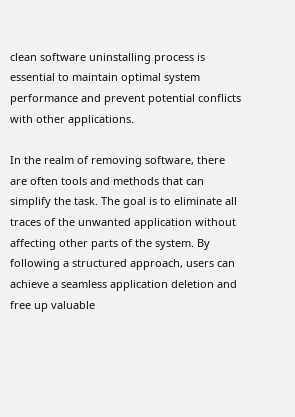clean software uninstalling process is essential to maintain optimal system performance and prevent potential conflicts with other applications.

In the realm of removing software, there are often tools and methods that can simplify the task. The goal is to eliminate all traces of the unwanted application without affecting other parts of the system. By following a structured approach, users can achieve a seamless application deletion and free up valuable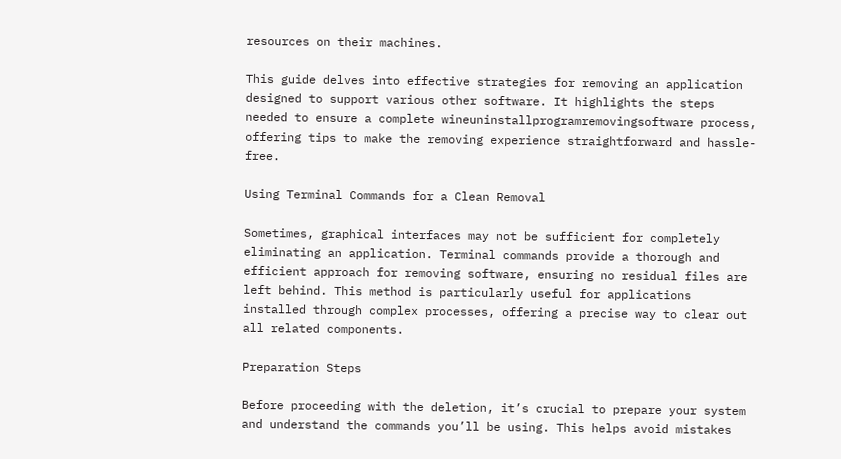resources on their machines.

This guide delves into effective strategies for removing an application designed to support various other software. It highlights the steps needed to ensure a complete wineuninstallprogramremovingsoftware process, offering tips to make the removing experience straightforward and hassle-free.

Using Terminal Commands for a Clean Removal

Sometimes, graphical interfaces may not be sufficient for completely eliminating an application. Terminal commands provide a thorough and efficient approach for removing software, ensuring no residual files are left behind. This method is particularly useful for applications installed through complex processes, offering a precise way to clear out all related components.

Preparation Steps

Before proceeding with the deletion, it’s crucial to prepare your system and understand the commands you’ll be using. This helps avoid mistakes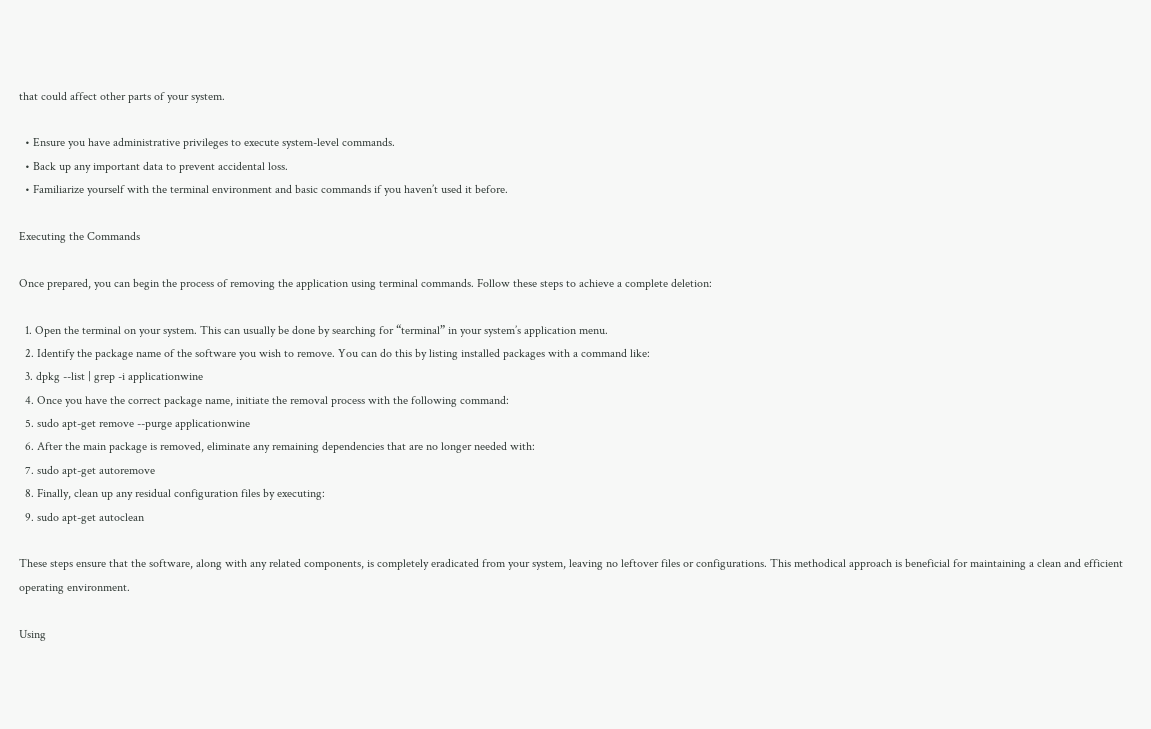that could affect other parts of your system.

  • Ensure you have administrative privileges to execute system-level commands.
  • Back up any important data to prevent accidental loss.
  • Familiarize yourself with the terminal environment and basic commands if you haven’t used it before.

Executing the Commands

Once prepared, you can begin the process of removing the application using terminal commands. Follow these steps to achieve a complete deletion:

  1. Open the terminal on your system. This can usually be done by searching for “terminal” in your system’s application menu.
  2. Identify the package name of the software you wish to remove. You can do this by listing installed packages with a command like:
  3. dpkg --list | grep -i applicationwine
  4. Once you have the correct package name, initiate the removal process with the following command:
  5. sudo apt-get remove --purge applicationwine
  6. After the main package is removed, eliminate any remaining dependencies that are no longer needed with:
  7. sudo apt-get autoremove
  8. Finally, clean up any residual configuration files by executing:
  9. sudo apt-get autoclean

These steps ensure that the software, along with any related components, is completely eradicated from your system, leaving no leftover files or configurations. This methodical approach is beneficial for maintaining a clean and efficient operating environment.

Using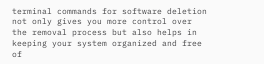terminal commands for software deletion not only gives you more control over the removal process but also helps in keeping your system organized and free of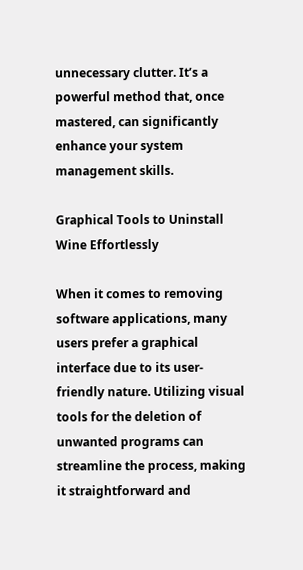unnecessary clutter. It’s a powerful method that, once mastered, can significantly enhance your system management skills.

Graphical Tools to Uninstall Wine Effortlessly

When it comes to removing software applications, many users prefer a graphical interface due to its user-friendly nature. Utilizing visual tools for the deletion of unwanted programs can streamline the process, making it straightforward and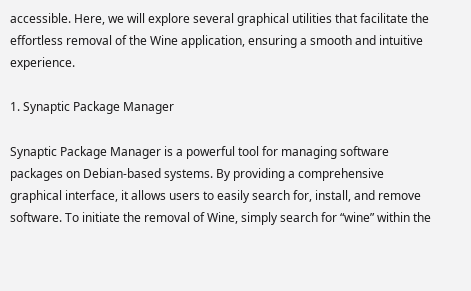accessible. Here, we will explore several graphical utilities that facilitate the effortless removal of the Wine application, ensuring a smooth and intuitive experience.

1. Synaptic Package Manager

Synaptic Package Manager is a powerful tool for managing software packages on Debian-based systems. By providing a comprehensive graphical interface, it allows users to easily search for, install, and remove software. To initiate the removal of Wine, simply search for “wine” within the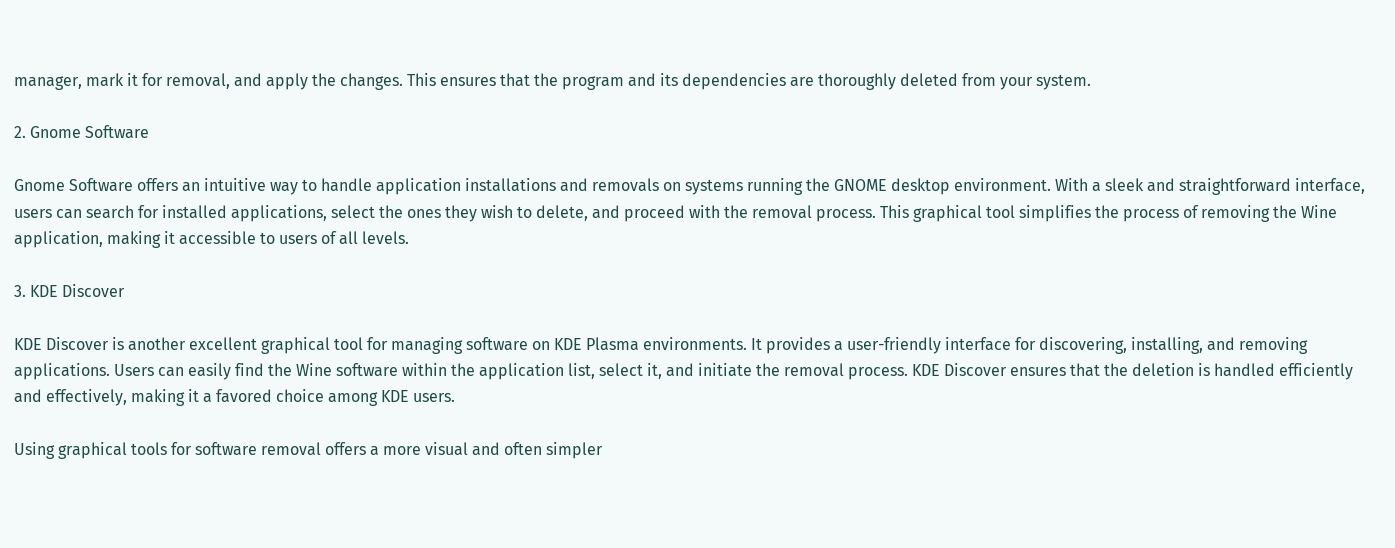manager, mark it for removal, and apply the changes. This ensures that the program and its dependencies are thoroughly deleted from your system.

2. Gnome Software

Gnome Software offers an intuitive way to handle application installations and removals on systems running the GNOME desktop environment. With a sleek and straightforward interface, users can search for installed applications, select the ones they wish to delete, and proceed with the removal process. This graphical tool simplifies the process of removing the Wine application, making it accessible to users of all levels.

3. KDE Discover

KDE Discover is another excellent graphical tool for managing software on KDE Plasma environments. It provides a user-friendly interface for discovering, installing, and removing applications. Users can easily find the Wine software within the application list, select it, and initiate the removal process. KDE Discover ensures that the deletion is handled efficiently and effectively, making it a favored choice among KDE users.

Using graphical tools for software removal offers a more visual and often simpler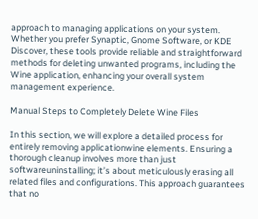approach to managing applications on your system. Whether you prefer Synaptic, Gnome Software, or KDE Discover, these tools provide reliable and straightforward methods for deleting unwanted programs, including the Wine application, enhancing your overall system management experience.

Manual Steps to Completely Delete Wine Files

In this section, we will explore a detailed process for entirely removing applicationwine elements. Ensuring a thorough cleanup involves more than just softwareuninstalling; it’s about meticulously erasing all related files and configurations. This approach guarantees that no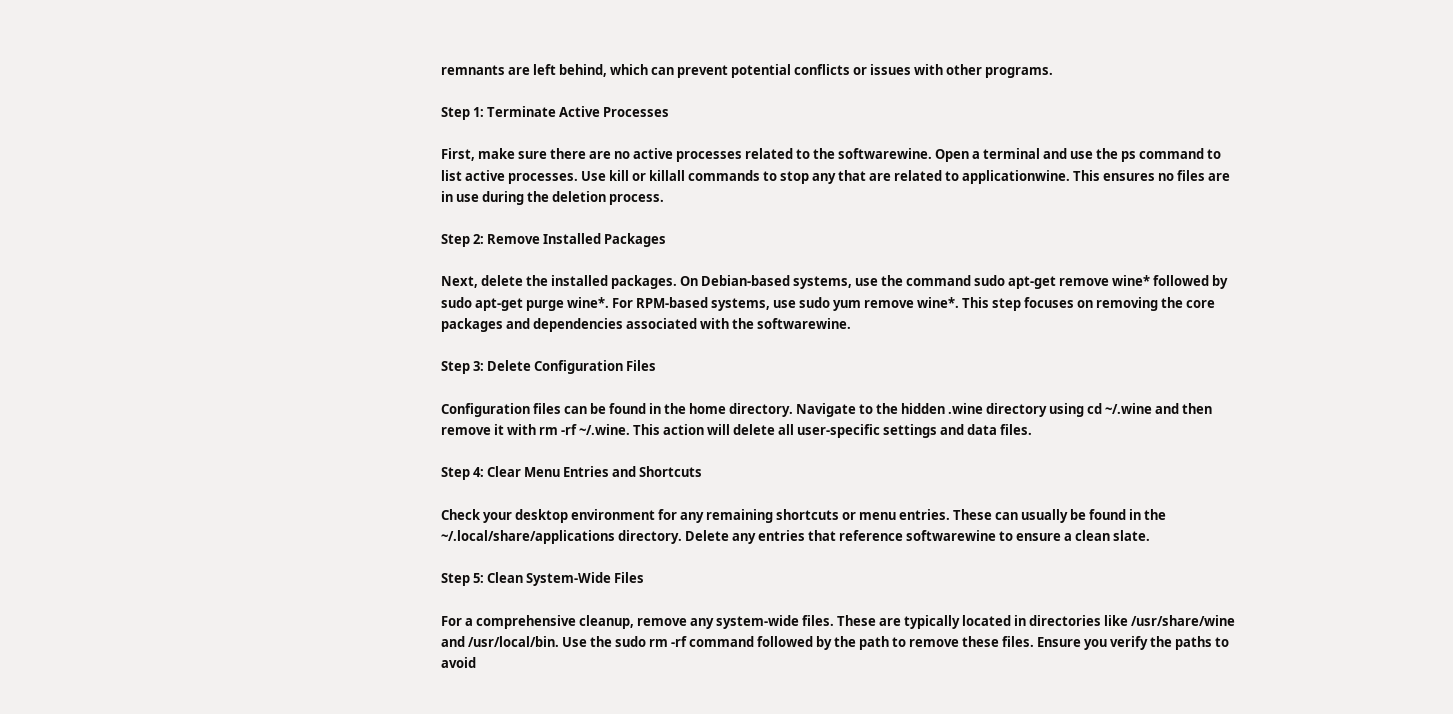remnants are left behind, which can prevent potential conflicts or issues with other programs.

Step 1: Terminate Active Processes

First, make sure there are no active processes related to the softwarewine. Open a terminal and use the ps command to list active processes. Use kill or killall commands to stop any that are related to applicationwine. This ensures no files are in use during the deletion process.

Step 2: Remove Installed Packages

Next, delete the installed packages. On Debian-based systems, use the command sudo apt-get remove wine* followed by sudo apt-get purge wine*. For RPM-based systems, use sudo yum remove wine*. This step focuses on removing the core packages and dependencies associated with the softwarewine.

Step 3: Delete Configuration Files

Configuration files can be found in the home directory. Navigate to the hidden .wine directory using cd ~/.wine and then remove it with rm -rf ~/.wine. This action will delete all user-specific settings and data files.

Step 4: Clear Menu Entries and Shortcuts

Check your desktop environment for any remaining shortcuts or menu entries. These can usually be found in the ~/.local/share/applications directory. Delete any entries that reference softwarewine to ensure a clean slate.

Step 5: Clean System-Wide Files

For a comprehensive cleanup, remove any system-wide files. These are typically located in directories like /usr/share/wine and /usr/local/bin. Use the sudo rm -rf command followed by the path to remove these files. Ensure you verify the paths to avoid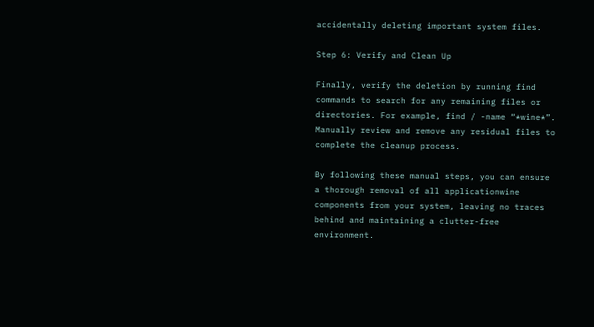accidentally deleting important system files.

Step 6: Verify and Clean Up

Finally, verify the deletion by running find commands to search for any remaining files or directories. For example, find / -name “*wine*”. Manually review and remove any residual files to complete the cleanup process.

By following these manual steps, you can ensure a thorough removal of all applicationwine components from your system, leaving no traces behind and maintaining a clutter-free environment.